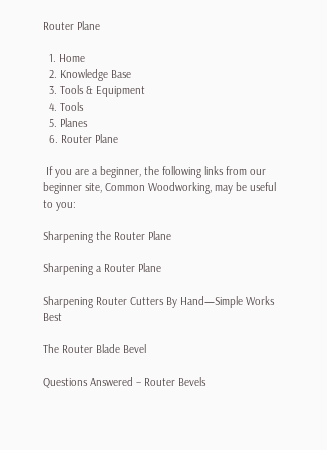Router Plane

  1. Home
  2. Knowledge Base
  3. Tools & Equipment
  4. Tools
  5. Planes
  6. Router Plane

 If you are a beginner, the following links from our beginner site, Common Woodworking, may be useful to you:

Sharpening the Router Plane

Sharpening a Router Plane

Sharpening Router Cutters By Hand—Simple Works Best

The Router Blade Bevel

Questions Answered – Router Bevels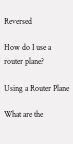Reversed

How do I use a router plane?

Using a Router Plane

What are the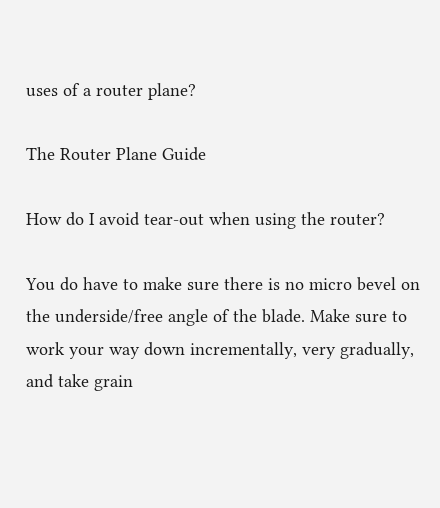uses of a router plane?

The Router Plane Guide

How do I avoid tear-out when using the router?

You do have to make sure there is no micro bevel on the underside/free angle of the blade. Make sure to work your way down incrementally, very gradually, and take grain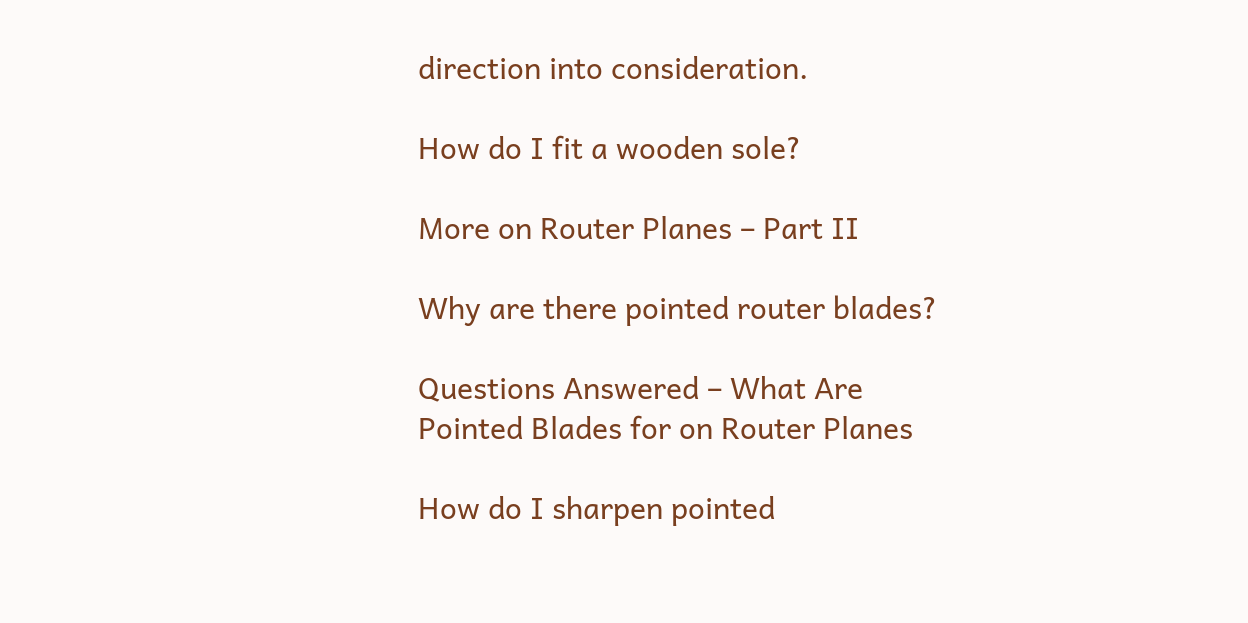direction into consideration.

How do I fit a wooden sole?

More on Router Planes – Part II

Why are there pointed router blades?

Questions Answered – What Are Pointed Blades for on Router Planes

How do I sharpen pointed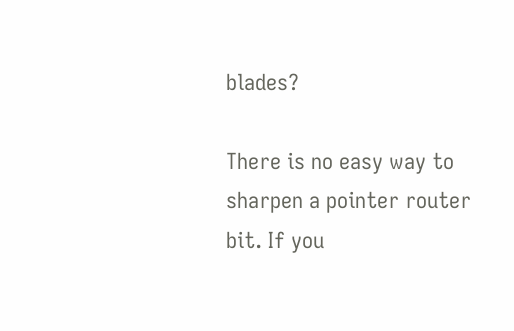blades?

There is no easy way to sharpen a pointer router bit. If you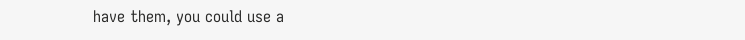have them, you could use a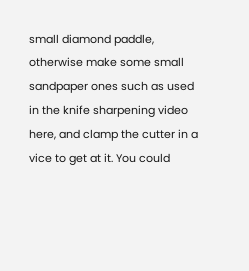small diamond paddle, otherwise make some small sandpaper ones such as used in the knife sharpening video here, and clamp the cutter in a vice to get at it. You could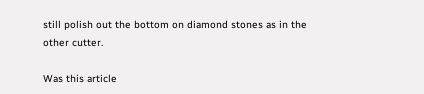still polish out the bottom on diamond stones as in the other cutter.

Was this article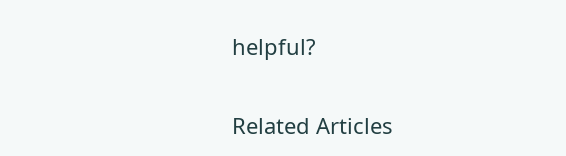helpful?

Related Articles